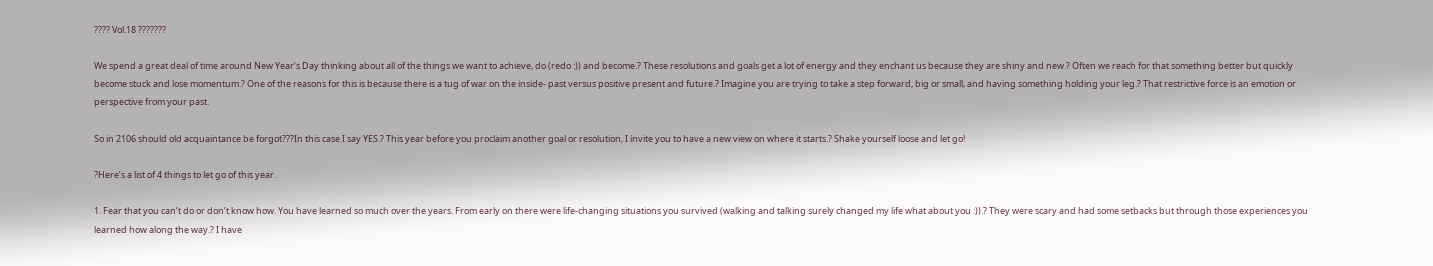???? Vol.18 ???????

We spend a great deal of time around New Year’s Day thinking about all of the things we want to achieve, do (redo :)) and become.? These resolutions and goals get a lot of energy and they enchant us because they are shiny and new.? Often we reach for that something better but quickly become stuck and lose momentum.? One of the reasons for this is because there is a tug of war on the inside- past versus positive present and future.? Imagine you are trying to take a step forward, big or small, and having something holding your leg.? That restrictive force is an emotion or perspective from your past.

So in 2106 should old acquaintance be forgot???In this case I say YES.? This year before you proclaim another goal or resolution, I invite you to have a new view on where it starts.? Shake yourself loose and let go!

?Here’s a list of 4 things to let go of this year.

1. Fear that you can’t do or don’t know how. You have learned so much over the years. From early on there were life-changing situations you survived (walking and talking surely changed my life what about you :)).? They were scary and had some setbacks but through those experiences you learned how along the way.? I have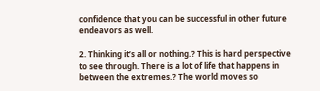confidence that you can be successful in other future endeavors as well.

2. Thinking it’s all or nothing.? This is hard perspective to see through. There is a lot of life that happens in between the extremes.? The world moves so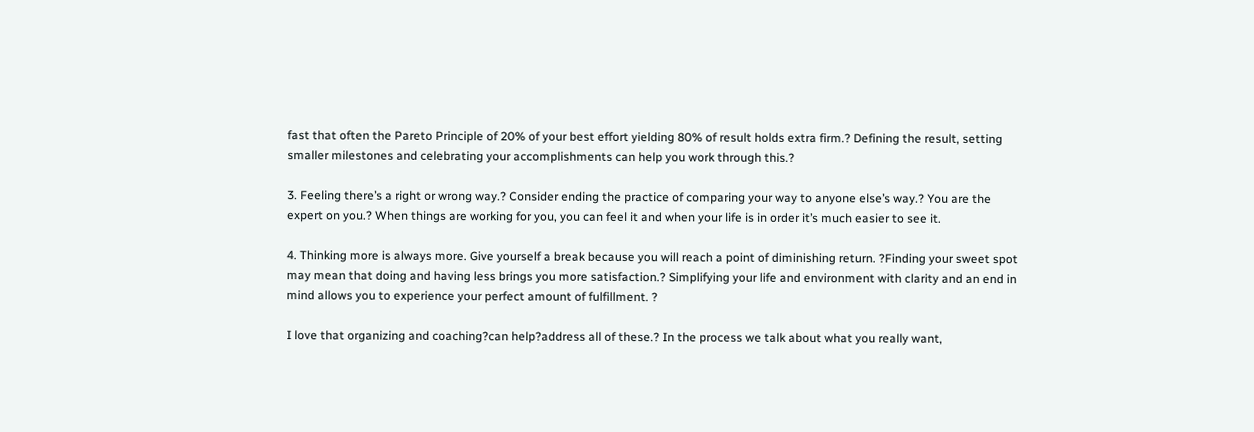fast that often the Pareto Principle of 20% of your best effort yielding 80% of result holds extra firm.? Defining the result, setting smaller milestones and celebrating your accomplishments can help you work through this.?

3. Feeling there’s a right or wrong way.? Consider ending the practice of comparing your way to anyone else’s way.? You are the expert on you.? When things are working for you, you can feel it and when your life is in order it’s much easier to see it.

4. Thinking more is always more. Give yourself a break because you will reach a point of diminishing return. ?Finding your sweet spot may mean that doing and having less brings you more satisfaction.? Simplifying your life and environment with clarity and an end in mind allows you to experience your perfect amount of fulfillment. ?

I love that organizing and coaching?can help?address all of these.? In the process we talk about what you really want,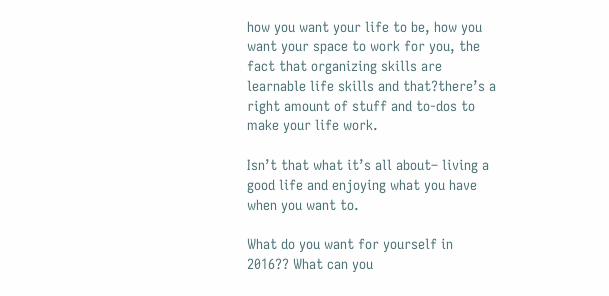how you want your life to be, how you want your space to work for you, the fact that organizing skills are learnable life skills and that?there’s a right amount of stuff and to-dos to make your life work.

Isn’t that what it’s all about– living a good life and enjoying what you have when you want to.

What do you want for yourself in 2016?? What can you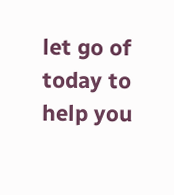let go of today to help you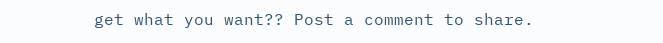get what you want?? Post a comment to share.